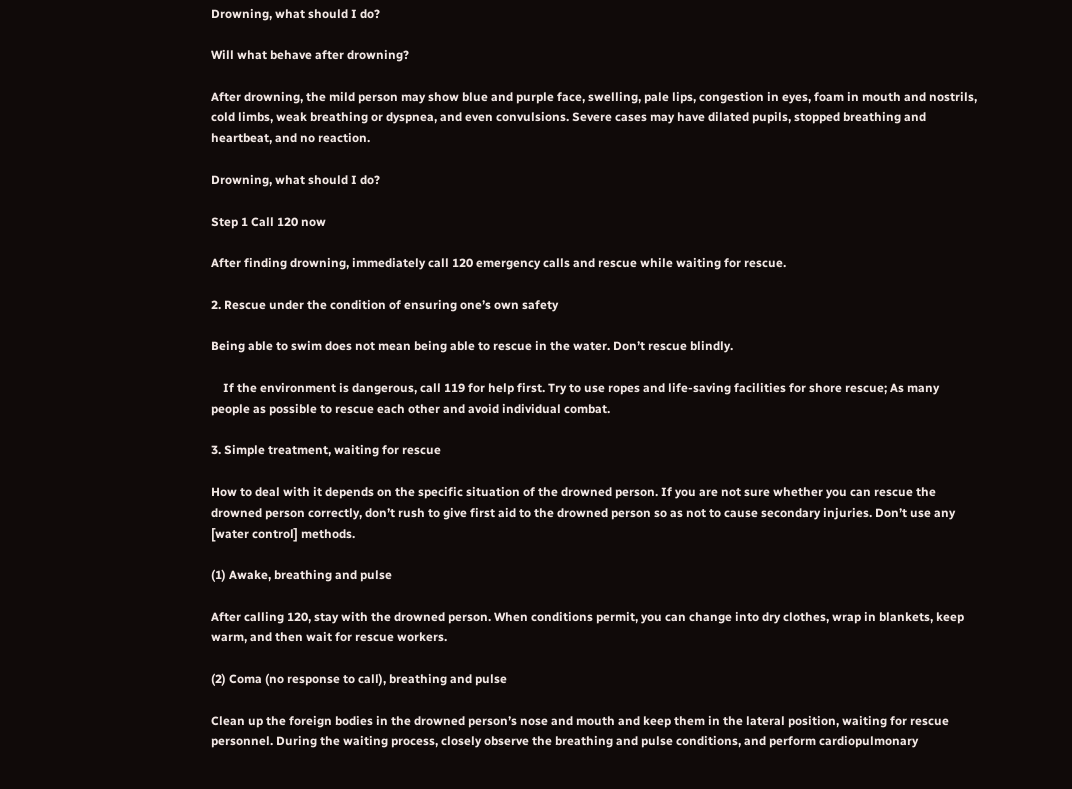Drowning, what should I do?

Will what behave after drowning?

After drowning, the mild person may show blue and purple face, swelling, pale lips, congestion in eyes, foam in mouth and nostrils, cold limbs, weak breathing or dyspnea, and even convulsions. Severe cases may have dilated pupils, stopped breathing and heartbeat, and no reaction.

Drowning, what should I do?

Step 1 Call 120 now

After finding drowning, immediately call 120 emergency calls and rescue while waiting for rescue.

2. Rescue under the condition of ensuring one’s own safety

Being able to swim does not mean being able to rescue in the water. Don’t rescue blindly.

    If the environment is dangerous, call 119 for help first. Try to use ropes and life-saving facilities for shore rescue; As many people as possible to rescue each other and avoid individual combat.

3. Simple treatment, waiting for rescue

How to deal with it depends on the specific situation of the drowned person. If you are not sure whether you can rescue the drowned person correctly, don’t rush to give first aid to the drowned person so as not to cause secondary injuries. Don’t use any [water control] methods.

(1) Awake, breathing and pulse

After calling 120, stay with the drowned person. When conditions permit, you can change into dry clothes, wrap in blankets, keep warm, and then wait for rescue workers.

(2) Coma (no response to call), breathing and pulse

Clean up the foreign bodies in the drowned person’s nose and mouth and keep them in the lateral position, waiting for rescue personnel. During the waiting process, closely observe the breathing and pulse conditions, and perform cardiopulmonary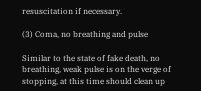resuscitation if necessary.

(3) Coma, no breathing and pulse

Similar to the state of fake death, no breathing, weak pulse is on the verge of stopping, at this time should clean up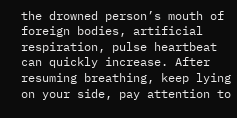the drowned person’s mouth of foreign bodies, artificial respiration, pulse heartbeat can quickly increase. After resuming breathing, keep lying on your side, pay attention to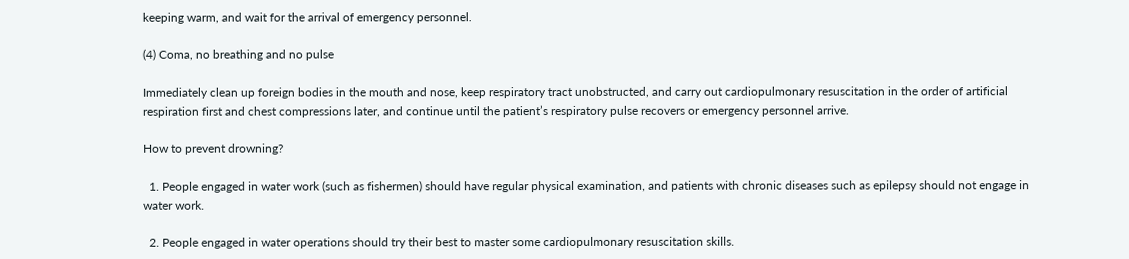keeping warm, and wait for the arrival of emergency personnel.

(4) Coma, no breathing and no pulse

Immediately clean up foreign bodies in the mouth and nose, keep respiratory tract unobstructed, and carry out cardiopulmonary resuscitation in the order of artificial respiration first and chest compressions later, and continue until the patient’s respiratory pulse recovers or emergency personnel arrive.

How to prevent drowning?

  1. People engaged in water work (such as fishermen) should have regular physical examination, and patients with chronic diseases such as epilepsy should not engage in water work.

  2. People engaged in water operations should try their best to master some cardiopulmonary resuscitation skills.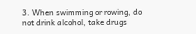3. When swimming or rowing, do not drink alcohol, take drugs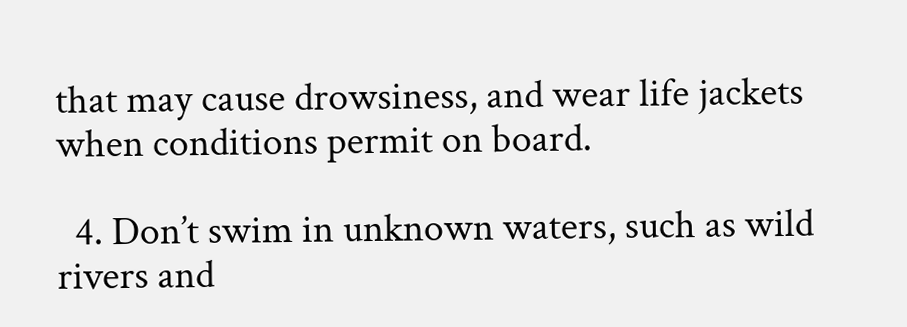that may cause drowsiness, and wear life jackets when conditions permit on board.

  4. Don’t swim in unknown waters, such as wild rivers and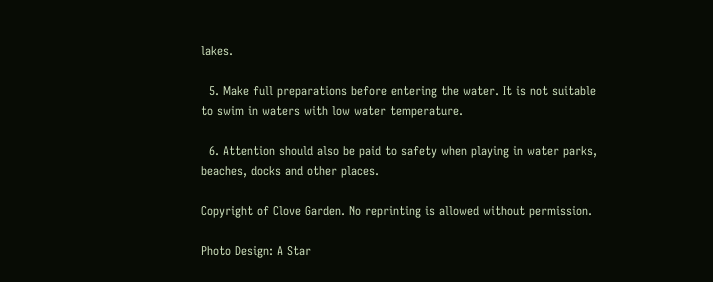lakes.

  5. Make full preparations before entering the water. It is not suitable to swim in waters with low water temperature.

  6. Attention should also be paid to safety when playing in water parks, beaches, docks and other places.

Copyright of Clove Garden. No reprinting is allowed without permission.

Photo Design: A Star